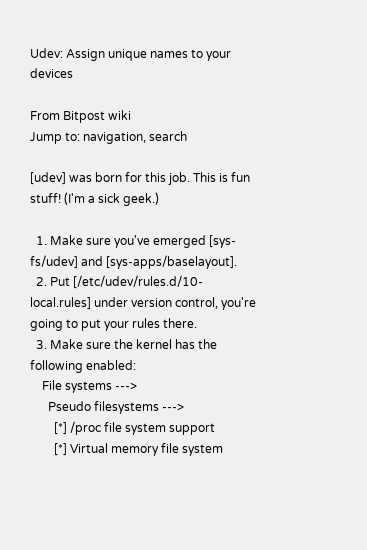Udev: Assign unique names to your devices

From Bitpost wiki
Jump to: navigation, search

[udev] was born for this job. This is fun stuff! (I'm a sick geek.)

  1. Make sure you've emerged [sys-fs/udev] and [sys-apps/baselayout].
  2. Put [/etc/udev/rules.d/10-local.rules] under version control, you're going to put your rules there.
  3. Make sure the kernel has the following enabled:
    File systems --->
      Pseudo filesystems --->
        [*] /proc file system support
        [*] Virtual memory file system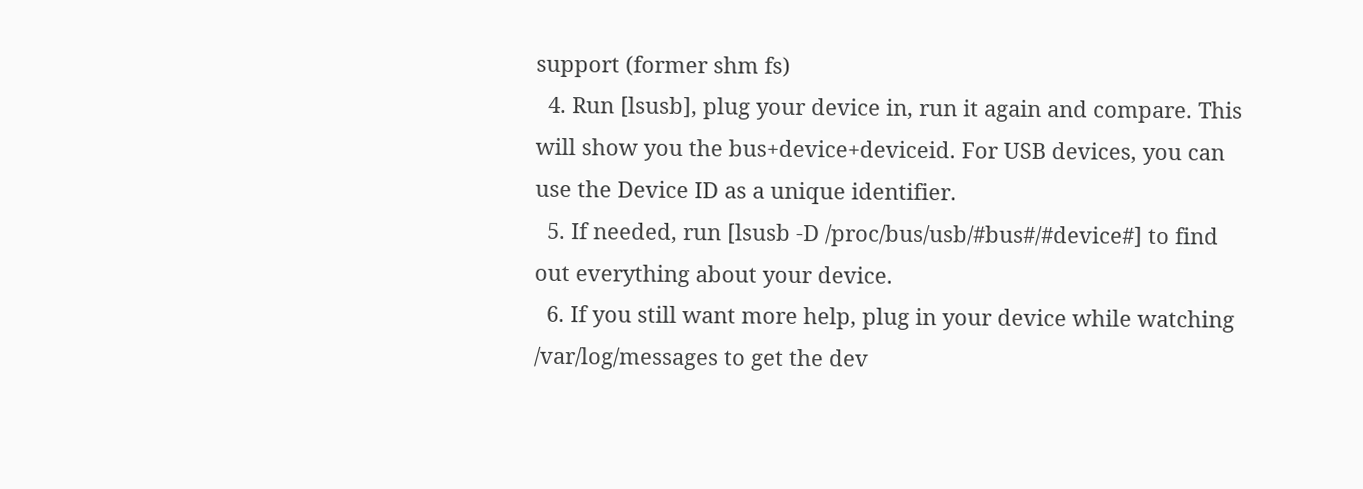support (former shm fs)
  4. Run [lsusb], plug your device in, run it again and compare. This will show you the bus+device+deviceid. For USB devices, you can use the Device ID as a unique identifier.
  5. If needed, run [lsusb -D /proc/bus/usb/#bus#/#device#] to find out everything about your device.
  6. If you still want more help, plug in your device while watching /var/log/messages to get the dev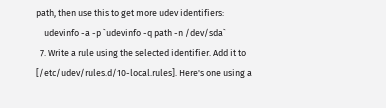path, then use this to get more udev identifiers:
    udevinfo -a -p `udevinfo -q path -n /dev/sda`
  7. Write a rule using the selected identifier. Add it to [/etc/udev/rules.d/10-local.rules]. Here's one using a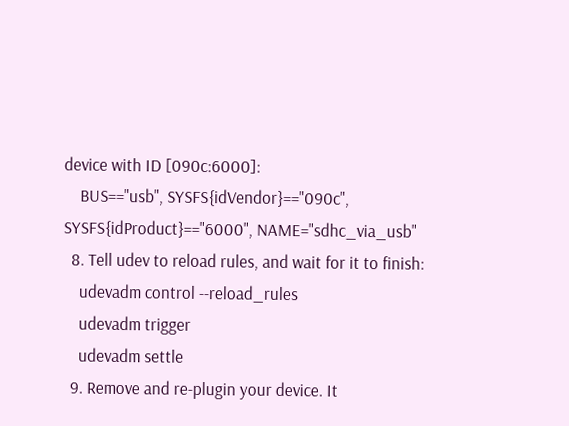device with ID [090c:6000]:
    BUS=="usb", SYSFS{idVendor}=="090c", SYSFS{idProduct}=="6000", NAME="sdhc_via_usb"
  8. Tell udev to reload rules, and wait for it to finish:
    udevadm control --reload_rules
    udevadm trigger
    udevadm settle
  9. Remove and re-plugin your device. It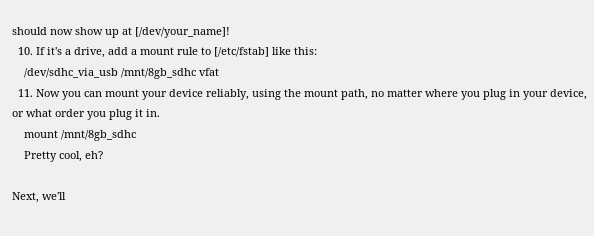should now show up at [/dev/your_name]!
  10. If it's a drive, add a mount rule to [/etc/fstab] like this:
    /dev/sdhc_via_usb /mnt/8gb_sdhc vfat
  11. Now you can mount your device reliably, using the mount path, no matter where you plug in your device, or what order you plug it in.
    mount /mnt/8gb_sdhc
    Pretty cool, eh?

Next, we'll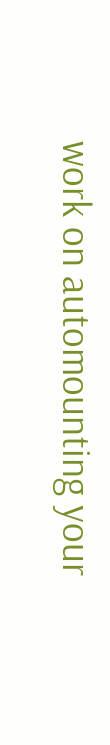work on automounting your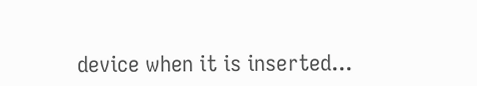device when it is inserted...